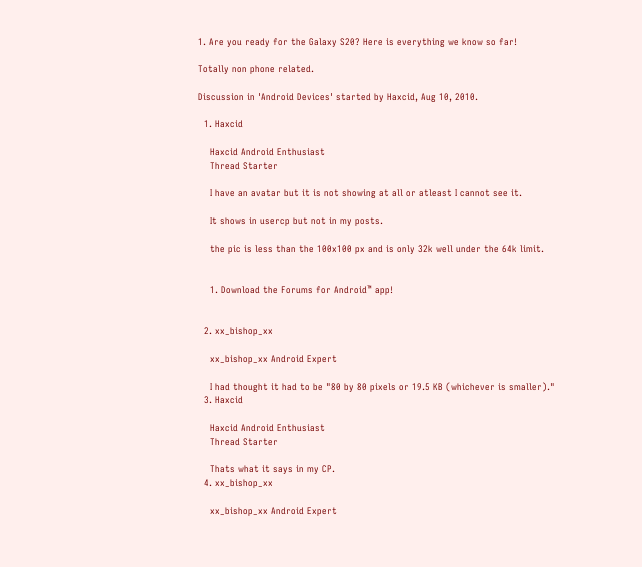1. Are you ready for the Galaxy S20? Here is everything we know so far!

Totally non phone related.

Discussion in 'Android Devices' started by Haxcid, Aug 10, 2010.

  1. Haxcid

    Haxcid Android Enthusiast
    Thread Starter

    I have an avatar but it is not showing at all or atleast I cannot see it.

    It shows in usercp but not in my posts.

    the pic is less than the 100x100 px and is only 32k well under the 64k limit.


    1. Download the Forums for Android™ app!


  2. xx_bishop_xx

    xx_bishop_xx Android Expert

    I had thought it had to be "80 by 80 pixels or 19.5 KB (whichever is smaller)."
  3. Haxcid

    Haxcid Android Enthusiast
    Thread Starter

    Thats what it says in my CP.
  4. xx_bishop_xx

    xx_bishop_xx Android Expert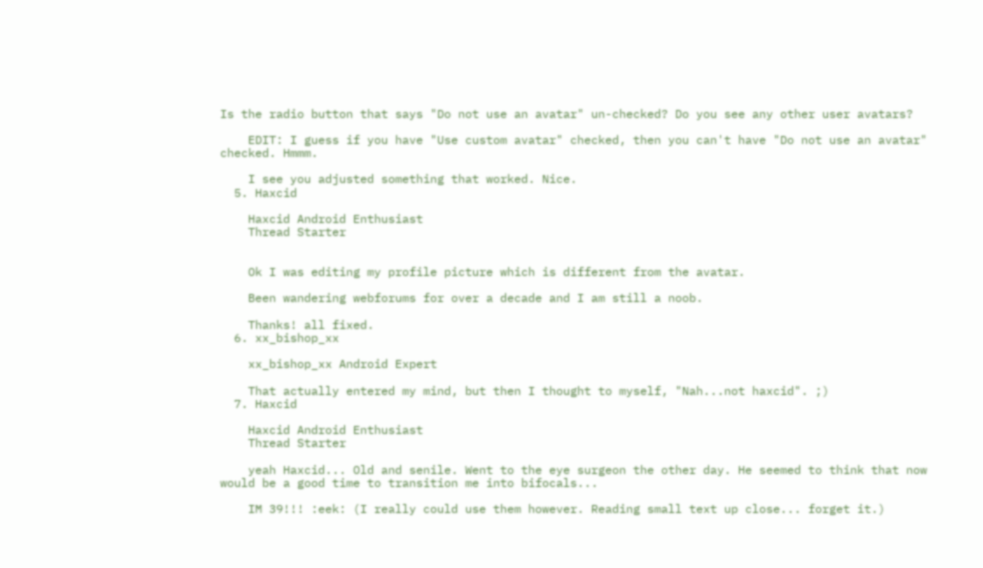Is the radio button that says "Do not use an avatar" un-checked? Do you see any other user avatars?

    EDIT: I guess if you have "Use custom avatar" checked, then you can't have "Do not use an avatar" checked. Hmmm.

    I see you adjusted something that worked. Nice.
  5. Haxcid

    Haxcid Android Enthusiast
    Thread Starter


    Ok I was editing my profile picture which is different from the avatar.

    Been wandering webforums for over a decade and I am still a noob.

    Thanks! all fixed.
  6. xx_bishop_xx

    xx_bishop_xx Android Expert

    That actually entered my mind, but then I thought to myself, "Nah...not haxcid". ;)
  7. Haxcid

    Haxcid Android Enthusiast
    Thread Starter

    yeah Haxcid... Old and senile. Went to the eye surgeon the other day. He seemed to think that now would be a good time to transition me into bifocals...

    IM 39!!! :eek: (I really could use them however. Reading small text up close... forget it.)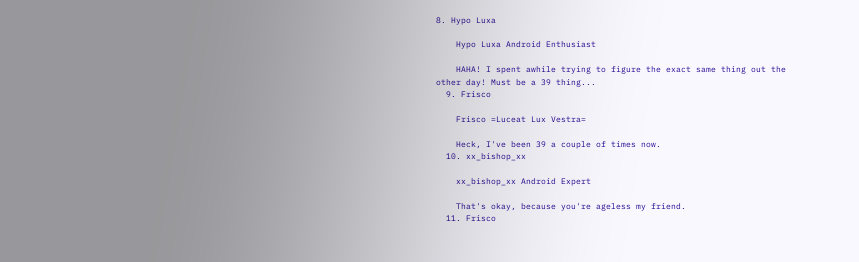8. Hypo Luxa

    Hypo Luxa Android Enthusiast

    HAHA! I spent awhile trying to figure the exact same thing out the other day! Must be a 39 thing...
  9. Frisco

    Frisco =Luceat Lux Vestra=

    Heck, I've been 39 a couple of times now.
  10. xx_bishop_xx

    xx_bishop_xx Android Expert

    That's okay, because you're ageless my friend.
  11. Frisco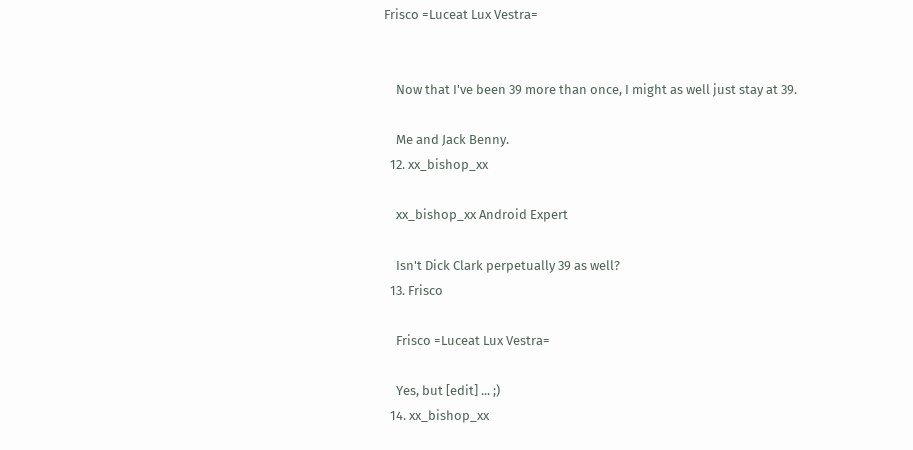Frisco =Luceat Lux Vestra=


    Now that I've been 39 more than once, I might as well just stay at 39.

    Me and Jack Benny.
  12. xx_bishop_xx

    xx_bishop_xx Android Expert

    Isn't Dick Clark perpetually 39 as well?
  13. Frisco

    Frisco =Luceat Lux Vestra=

    Yes, but [edit] ... ;)
  14. xx_bishop_xx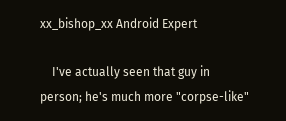xx_bishop_xx Android Expert

    I've actually seen that guy in person; he's much more "corpse-like"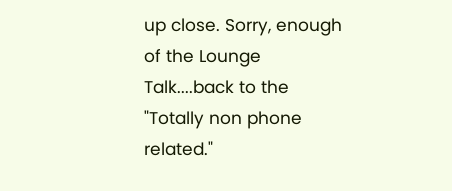up close. Sorry, enough of the Lounge Talk....back to the "Totally non phone related."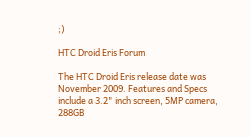;)

HTC Droid Eris Forum

The HTC Droid Eris release date was November 2009. Features and Specs include a 3.2" inch screen, 5MP camera, 288GB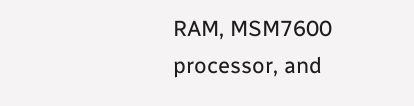RAM, MSM7600 processor, and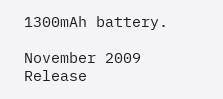1300mAh battery.

November 2009
Release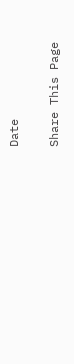Date

Share This Page